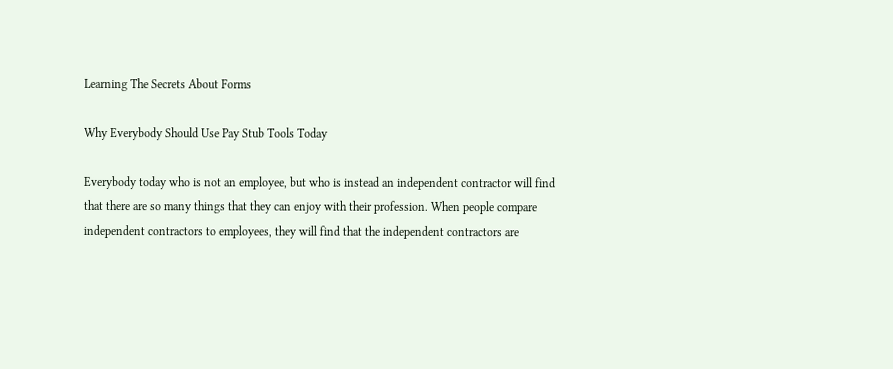Learning The Secrets About Forms

Why Everybody Should Use Pay Stub Tools Today

Everybody today who is not an employee, but who is instead an independent contractor will find that there are so many things that they can enjoy with their profession. When people compare independent contractors to employees, they will find that the independent contractors are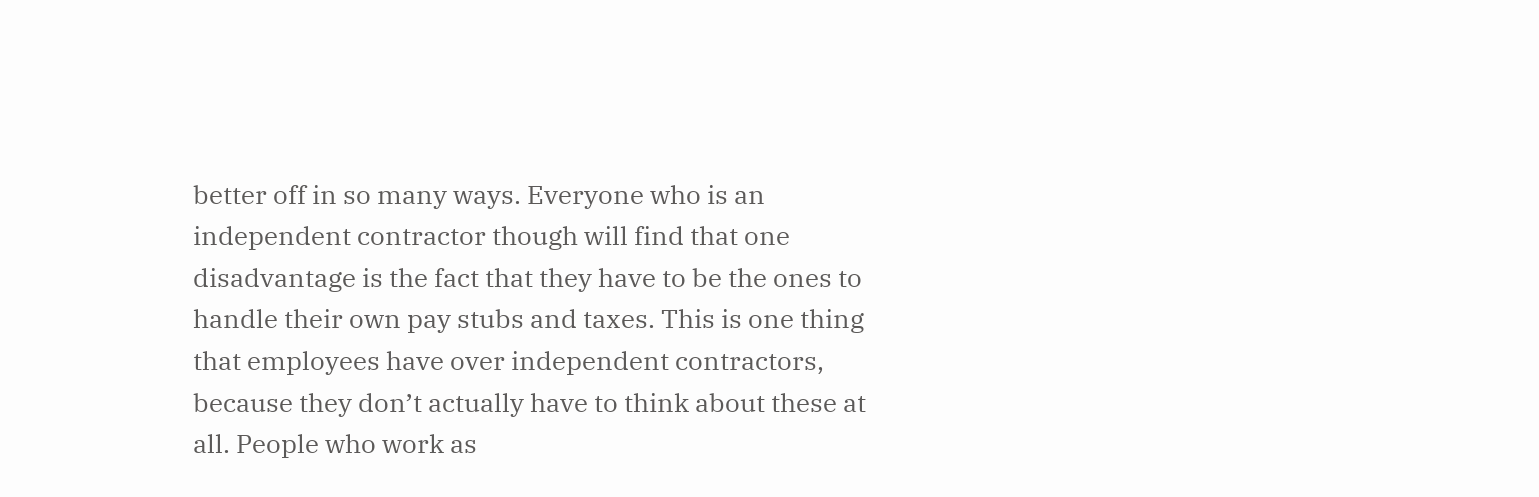better off in so many ways. Everyone who is an independent contractor though will find that one disadvantage is the fact that they have to be the ones to handle their own pay stubs and taxes. This is one thing that employees have over independent contractors, because they don’t actually have to think about these at all. People who work as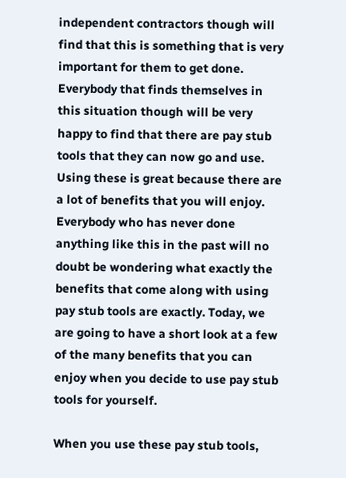independent contractors though will find that this is something that is very important for them to get done. Everybody that finds themselves in this situation though will be very happy to find that there are pay stub tools that they can now go and use. Using these is great because there are a lot of benefits that you will enjoy. Everybody who has never done anything like this in the past will no doubt be wondering what exactly the benefits that come along with using pay stub tools are exactly. Today, we are going to have a short look at a few of the many benefits that you can enjoy when you decide to use pay stub tools for yourself.

When you use these pay stub tools,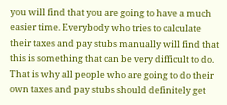you will find that you are going to have a much easier time. Everybody who tries to calculate their taxes and pay stubs manually will find that this is something that can be very difficult to do. That is why all people who are going to do their own taxes and pay stubs should definitely get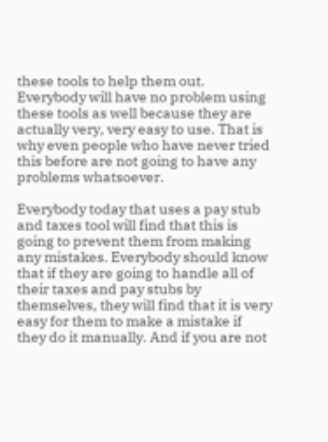these tools to help them out. Everybody will have no problem using these tools as well because they are actually very, very easy to use. That is why even people who have never tried this before are not going to have any problems whatsoever.

Everybody today that uses a pay stub and taxes tool will find that this is going to prevent them from making any mistakes. Everybody should know that if they are going to handle all of their taxes and pay stubs by themselves, they will find that it is very easy for them to make a mistake if they do it manually. And if you are not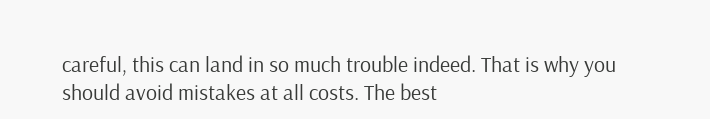careful, this can land in so much trouble indeed. That is why you should avoid mistakes at all costs. The best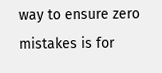way to ensure zero mistakes is for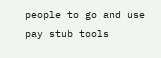people to go and use pay stub tools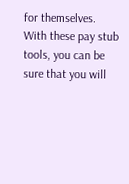for themselves. With these pay stub tools, you can be sure that you will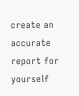create an accurate report for yourself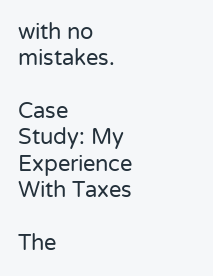with no mistakes.

Case Study: My Experience With Taxes

The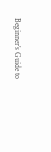Beginner’s Guide to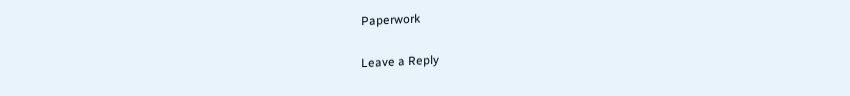Paperwork

Leave a Reply